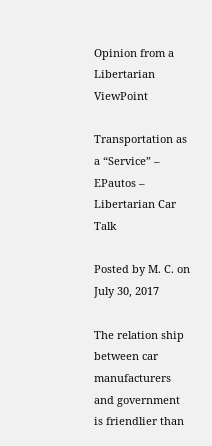Opinion from a Libertarian ViewPoint

Transportation as a “Service” – EPautos – Libertarian Car Talk

Posted by M. C. on July 30, 2017

The relation ship between car manufacturers and government is friendlier than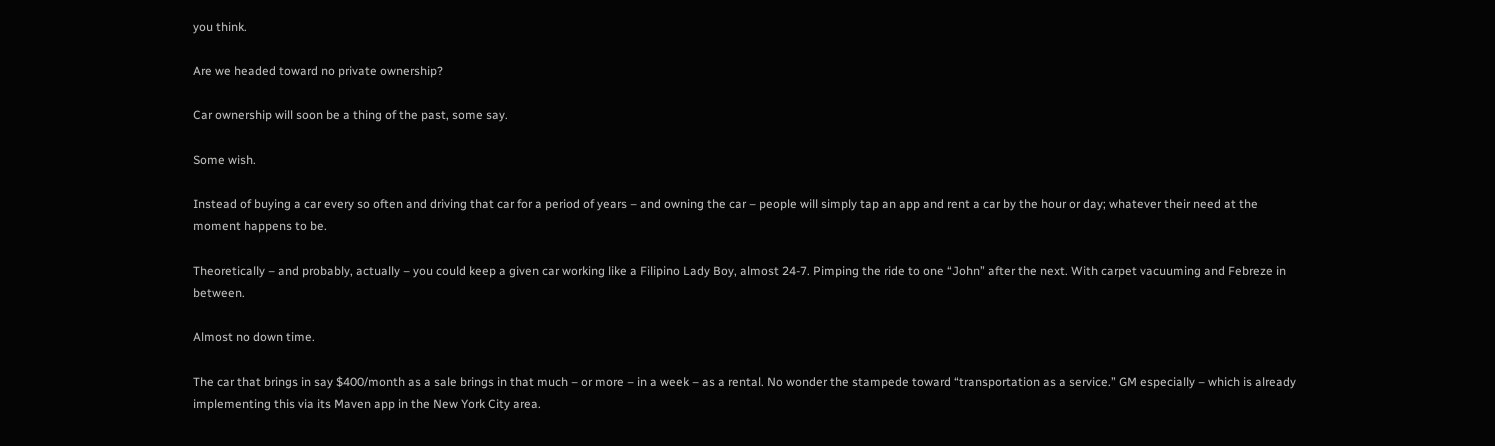you think.

Are we headed toward no private ownership?

Car ownership will soon be a thing of the past, some say.

Some wish.

Instead of buying a car every so often and driving that car for a period of years – and owning the car – people will simply tap an app and rent a car by the hour or day; whatever their need at the moment happens to be.

Theoretically – and probably, actually – you could keep a given car working like a Filipino Lady Boy, almost 24-7. Pimping the ride to one “John” after the next. With carpet vacuuming and Febreze in between.

Almost no down time.

The car that brings in say $400/month as a sale brings in that much – or more – in a week – as a rental. No wonder the stampede toward “transportation as a service.” GM especially – which is already implementing this via its Maven app in the New York City area.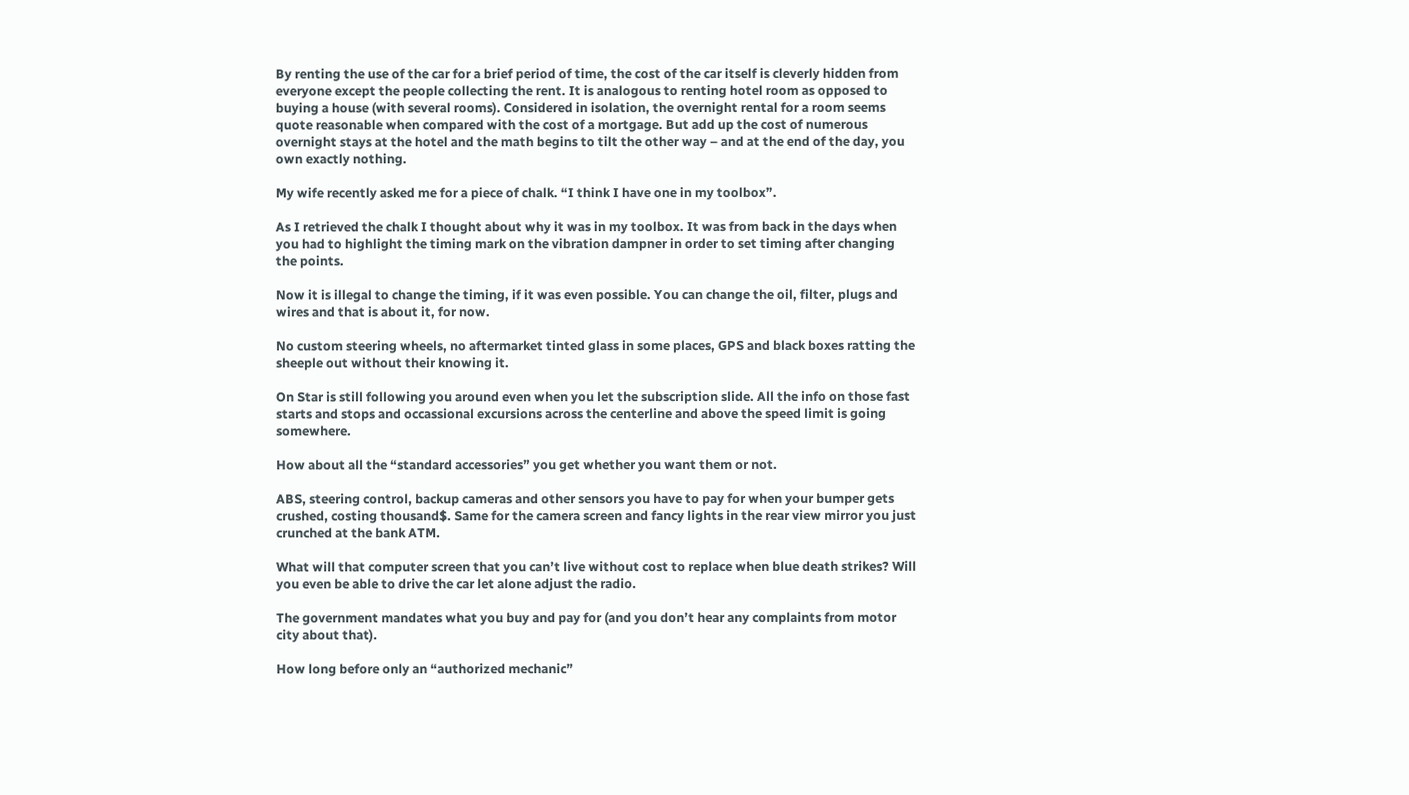By renting the use of the car for a brief period of time, the cost of the car itself is cleverly hidden from everyone except the people collecting the rent. It is analogous to renting hotel room as opposed to buying a house (with several rooms). Considered in isolation, the overnight rental for a room seems quote reasonable when compared with the cost of a mortgage. But add up the cost of numerous overnight stays at the hotel and the math begins to tilt the other way – and at the end of the day, you own exactly nothing.

My wife recently asked me for a piece of chalk. “I think I have one in my toolbox”.

As I retrieved the chalk I thought about why it was in my toolbox. It was from back in the days when you had to highlight the timing mark on the vibration dampner in order to set timing after changing the points.

Now it is illegal to change the timing, if it was even possible. You can change the oil, filter, plugs and wires and that is about it, for now.

No custom steering wheels, no aftermarket tinted glass in some places, GPS and black boxes ratting the sheeple out without their knowing it.

On Star is still following you around even when you let the subscription slide. All the info on those fast starts and stops and occassional excursions across the centerline and above the speed limit is going somewhere.

How about all the “standard accessories” you get whether you want them or not.

ABS, steering control, backup cameras and other sensors you have to pay for when your bumper gets crushed, costing thousand$. Same for the camera screen and fancy lights in the rear view mirror you just crunched at the bank ATM.

What will that computer screen that you can’t live without cost to replace when blue death strikes? Will you even be able to drive the car let alone adjust the radio.

The government mandates what you buy and pay for (and you don’t hear any complaints from motor city about that).

How long before only an “authorized mechanic”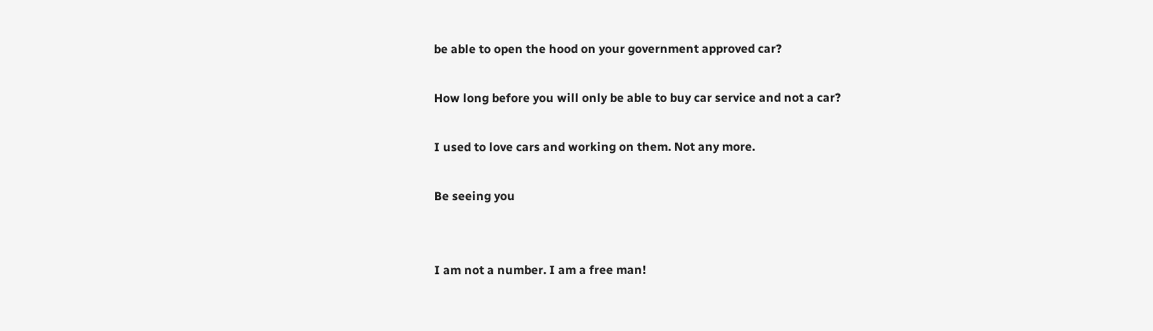be able to open the hood on your government approved car?

How long before you will only be able to buy car service and not a car?

I used to love cars and working on them. Not any more.

Be seeing you


I am not a number. I am a free man!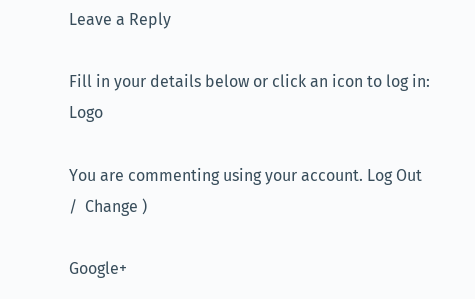Leave a Reply

Fill in your details below or click an icon to log in: Logo

You are commenting using your account. Log Out /  Change )

Google+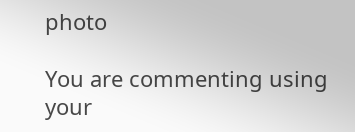photo

You are commenting using your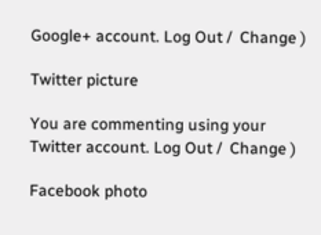Google+ account. Log Out /  Change )

Twitter picture

You are commenting using your Twitter account. Log Out /  Change )

Facebook photo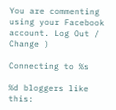You are commenting using your Facebook account. Log Out /  Change )

Connecting to %s

%d bloggers like this: